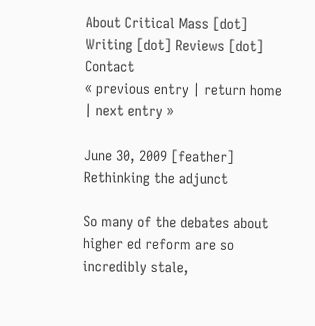About Critical Mass [dot] Writing [dot] Reviews [dot] Contact
« previous entry | return home | next entry »

June 30, 2009 [feather]
Rethinking the adjunct

So many of the debates about higher ed reform are so incredibly stale,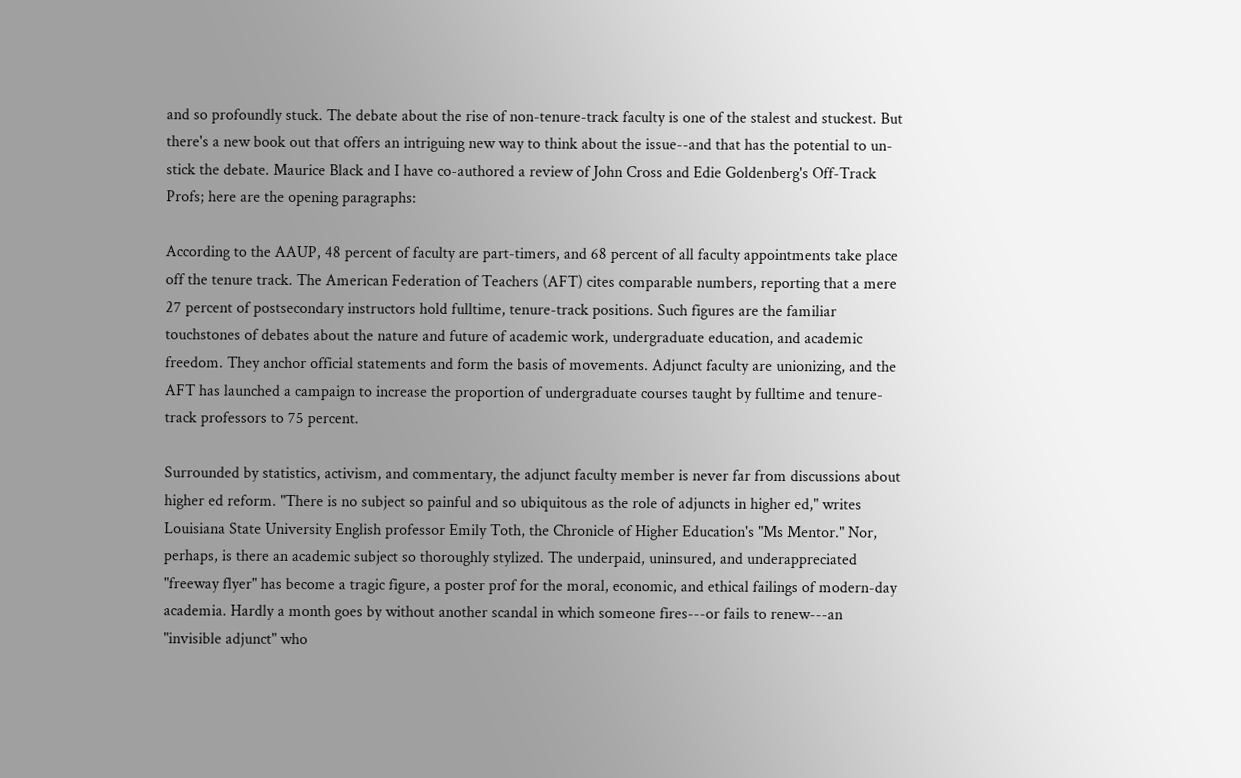and so profoundly stuck. The debate about the rise of non-tenure-track faculty is one of the stalest and stuckest. But there's a new book out that offers an intriguing new way to think about the issue--and that has the potential to un-stick the debate. Maurice Black and I have co-authored a review of John Cross and Edie Goldenberg's Off-Track Profs; here are the opening paragraphs:

According to the AAUP, 48 percent of faculty are part-timers, and 68 percent of all faculty appointments take place off the tenure track. The American Federation of Teachers (AFT) cites comparable numbers, reporting that a mere 27 percent of postsecondary instructors hold fulltime, tenure-track positions. Such figures are the familiar touchstones of debates about the nature and future of academic work, undergraduate education, and academic freedom. They anchor official statements and form the basis of movements. Adjunct faculty are unionizing, and the AFT has launched a campaign to increase the proportion of undergraduate courses taught by fulltime and tenure-track professors to 75 percent.

Surrounded by statistics, activism, and commentary, the adjunct faculty member is never far from discussions about higher ed reform. "There is no subject so painful and so ubiquitous as the role of adjuncts in higher ed," writes Louisiana State University English professor Emily Toth, the Chronicle of Higher Education's "Ms Mentor." Nor, perhaps, is there an academic subject so thoroughly stylized. The underpaid, uninsured, and underappreciated "freeway flyer" has become a tragic figure, a poster prof for the moral, economic, and ethical failings of modern-day academia. Hardly a month goes by without another scandal in which someone fires---or fails to renew---an "invisible adjunct" who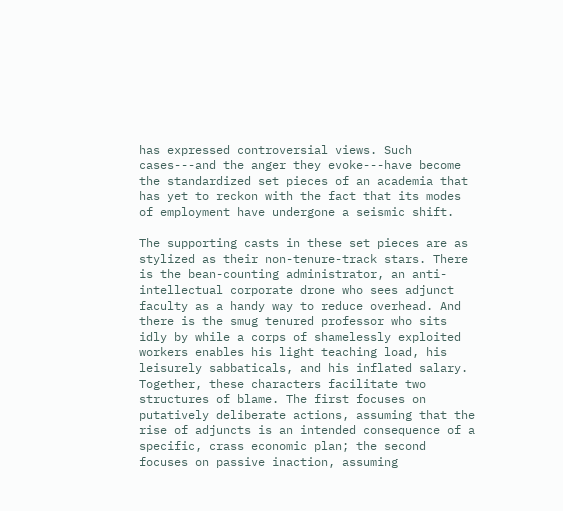has expressed controversial views. Such cases---and the anger they evoke---have become the standardized set pieces of an academia that has yet to reckon with the fact that its modes of employment have undergone a seismic shift.

The supporting casts in these set pieces are as stylized as their non-tenure-track stars. There is the bean-counting administrator, an anti-intellectual corporate drone who sees adjunct faculty as a handy way to reduce overhead. And there is the smug tenured professor who sits idly by while a corps of shamelessly exploited workers enables his light teaching load, his leisurely sabbaticals, and his inflated salary. Together, these characters facilitate two structures of blame. The first focuses on putatively deliberate actions, assuming that the rise of adjuncts is an intended consequence of a specific, crass economic plan; the second focuses on passive inaction, assuming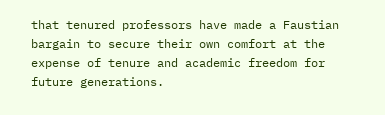that tenured professors have made a Faustian bargain to secure their own comfort at the expense of tenure and academic freedom for future generations.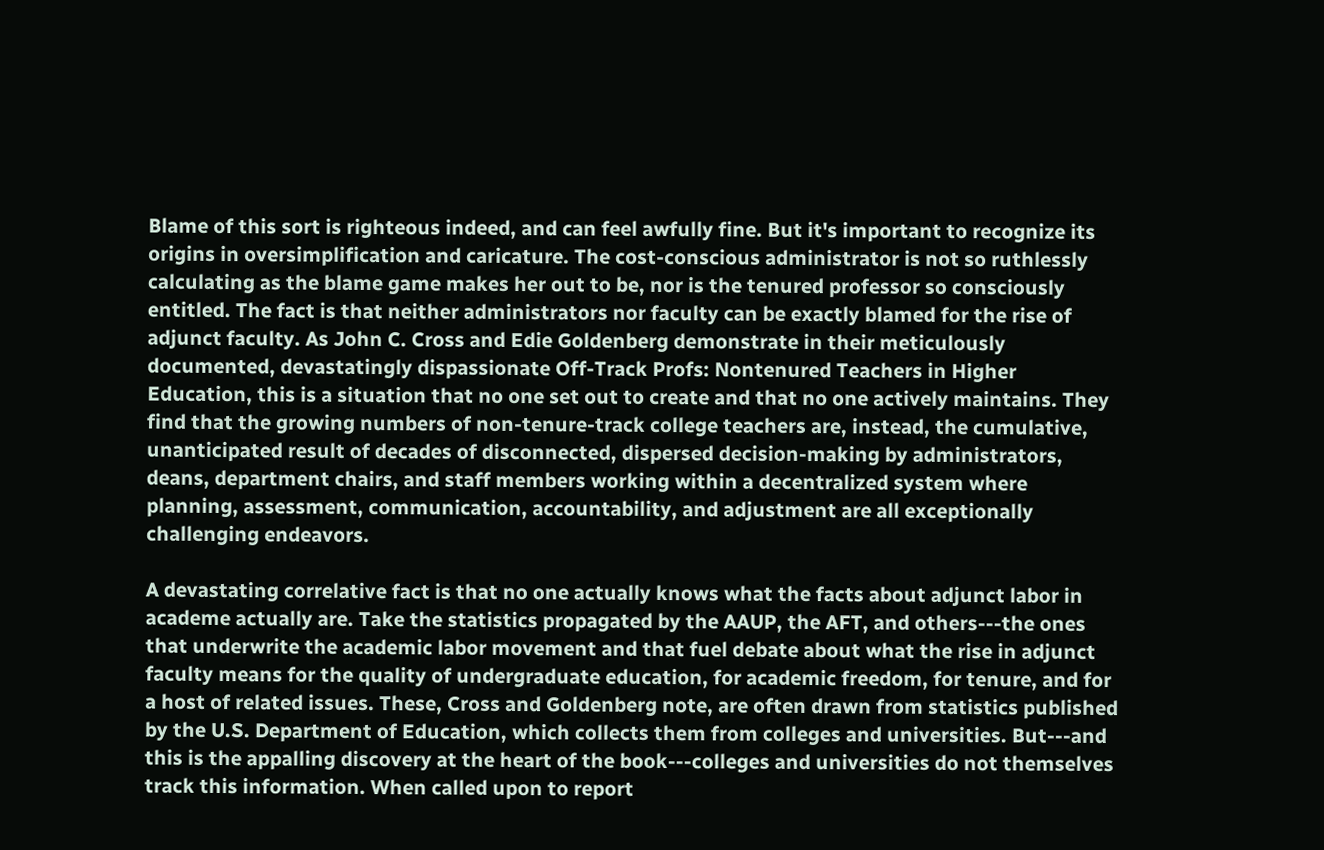Blame of this sort is righteous indeed, and can feel awfully fine. But it's important to recognize its origins in oversimplification and caricature. The cost-conscious administrator is not so ruthlessly calculating as the blame game makes her out to be, nor is the tenured professor so consciously entitled. The fact is that neither administrators nor faculty can be exactly blamed for the rise of adjunct faculty. As John C. Cross and Edie Goldenberg demonstrate in their meticulously documented, devastatingly dispassionate Off-Track Profs: Nontenured Teachers in Higher Education, this is a situation that no one set out to create and that no one actively maintains. They find that the growing numbers of non-tenure-track college teachers are, instead, the cumulative, unanticipated result of decades of disconnected, dispersed decision-making by administrators, deans, department chairs, and staff members working within a decentralized system where planning, assessment, communication, accountability, and adjustment are all exceptionally challenging endeavors.

A devastating correlative fact is that no one actually knows what the facts about adjunct labor in academe actually are. Take the statistics propagated by the AAUP, the AFT, and others---the ones that underwrite the academic labor movement and that fuel debate about what the rise in adjunct faculty means for the quality of undergraduate education, for academic freedom, for tenure, and for a host of related issues. These, Cross and Goldenberg note, are often drawn from statistics published by the U.S. Department of Education, which collects them from colleges and universities. But---and this is the appalling discovery at the heart of the book---colleges and universities do not themselves track this information. When called upon to report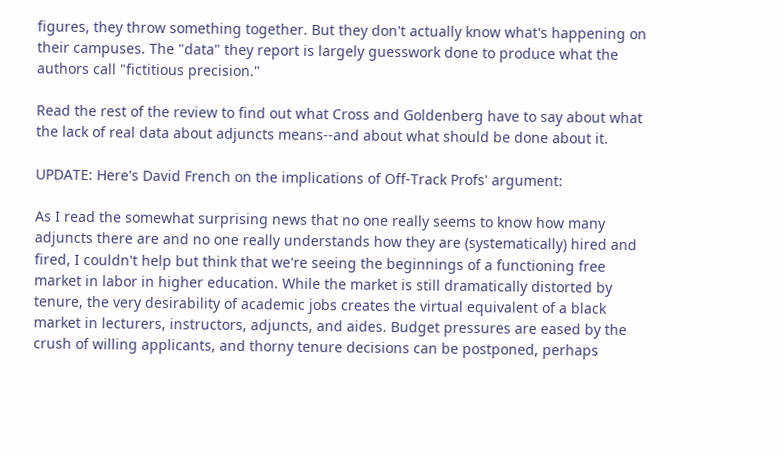figures, they throw something together. But they don't actually know what's happening on their campuses. The "data" they report is largely guesswork done to produce what the authors call "fictitious precision."

Read the rest of the review to find out what Cross and Goldenberg have to say about what the lack of real data about adjuncts means--and about what should be done about it.

UPDATE: Here's David French on the implications of Off-Track Profs' argument:

As I read the somewhat surprising news that no one really seems to know how many adjuncts there are and no one really understands how they are (systematically) hired and fired, I couldn't help but think that we're seeing the beginnings of a functioning free market in labor in higher education. While the market is still dramatically distorted by tenure, the very desirability of academic jobs creates the virtual equivalent of a black market in lecturers, instructors, adjuncts, and aides. Budget pressures are eased by the crush of willing applicants, and thorny tenure decisions can be postponed, perhaps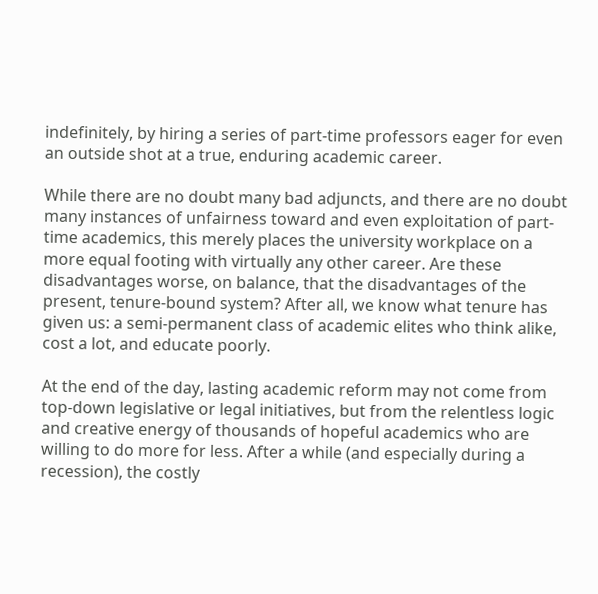indefinitely, by hiring a series of part-time professors eager for even an outside shot at a true, enduring academic career.

While there are no doubt many bad adjuncts, and there are no doubt many instances of unfairness toward and even exploitation of part-time academics, this merely places the university workplace on a more equal footing with virtually any other career. Are these disadvantages worse, on balance, that the disadvantages of the present, tenure-bound system? After all, we know what tenure has given us: a semi-permanent class of academic elites who think alike, cost a lot, and educate poorly.

At the end of the day, lasting academic reform may not come from top-down legislative or legal initiatives, but from the relentless logic and creative energy of thousands of hopeful academics who are willing to do more for less. After a while (and especially during a recession), the costly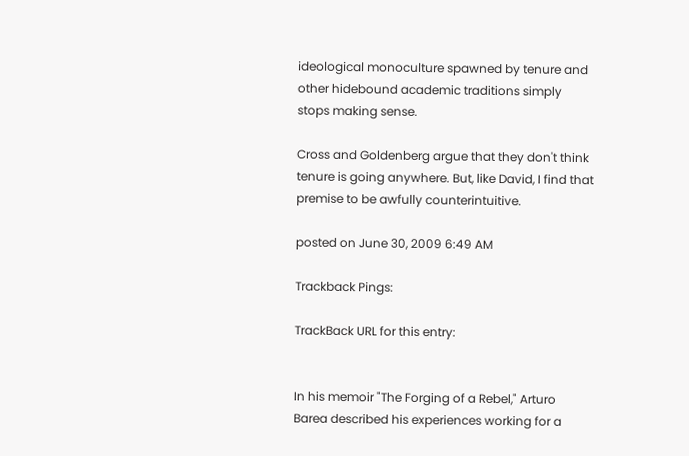ideological monoculture spawned by tenure and other hidebound academic traditions simply stops making sense.

Cross and Goldenberg argue that they don't think tenure is going anywhere. But, like David, I find that premise to be awfully counterintuitive.

posted on June 30, 2009 6:49 AM

Trackback Pings:

TrackBack URL for this entry:


In his memoir "The Forging of a Rebel," Arturo Barea described his experiences working for a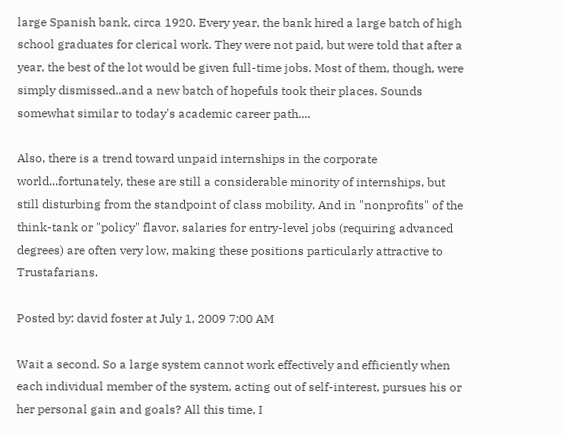large Spanish bank, circa 1920. Every year, the bank hired a large batch of high school graduates for clerical work. They were not paid, but were told that after a year, the best of the lot would be given full-time jobs. Most of them, though, were simply dismissed..and a new batch of hopefuls took their places. Sounds somewhat similar to today's academic career path....

Also, there is a trend toward unpaid internships in the corporate world...fortunately, these are still a considerable minority of internships, but still disturbing from the standpoint of class mobility. And in "nonprofits" of the think-tank or "policy" flavor, salaries for entry-level jobs (requiring advanced degrees) are often very low, making these positions particularly attractive to Trustafarians.

Posted by: david foster at July 1, 2009 7:00 AM

Wait a second. So a large system cannot work effectively and efficiently when each individual member of the system, acting out of self-interest, pursues his or her personal gain and goals? All this time, I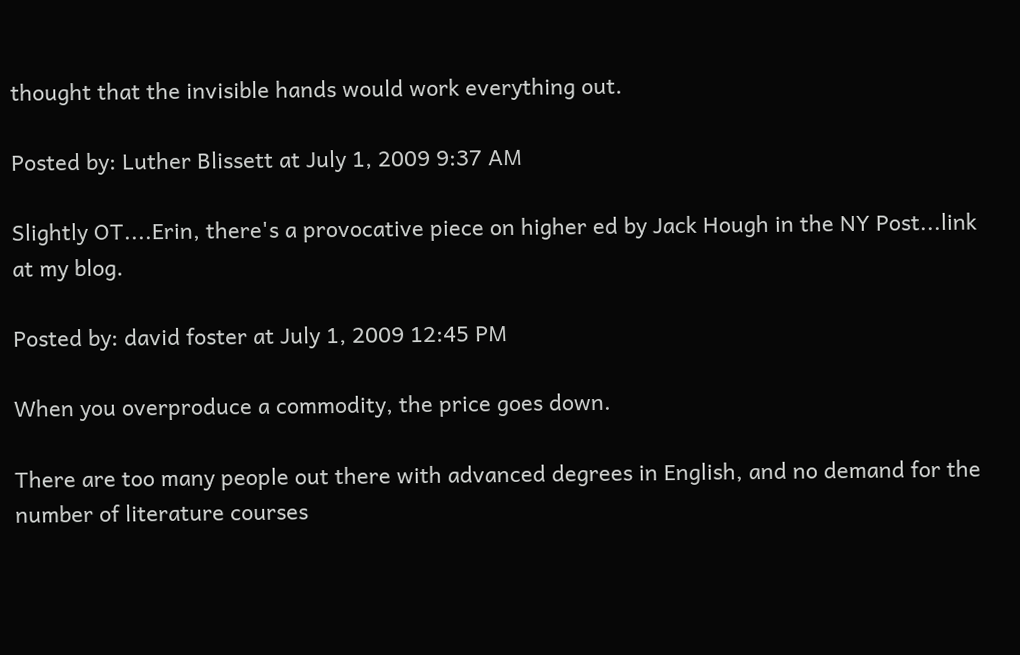thought that the invisible hands would work everything out.

Posted by: Luther Blissett at July 1, 2009 9:37 AM

Slightly OT....Erin, there's a provocative piece on higher ed by Jack Hough in the NY Post...link at my blog.

Posted by: david foster at July 1, 2009 12:45 PM

When you overproduce a commodity, the price goes down.

There are too many people out there with advanced degrees in English, and no demand for the number of literature courses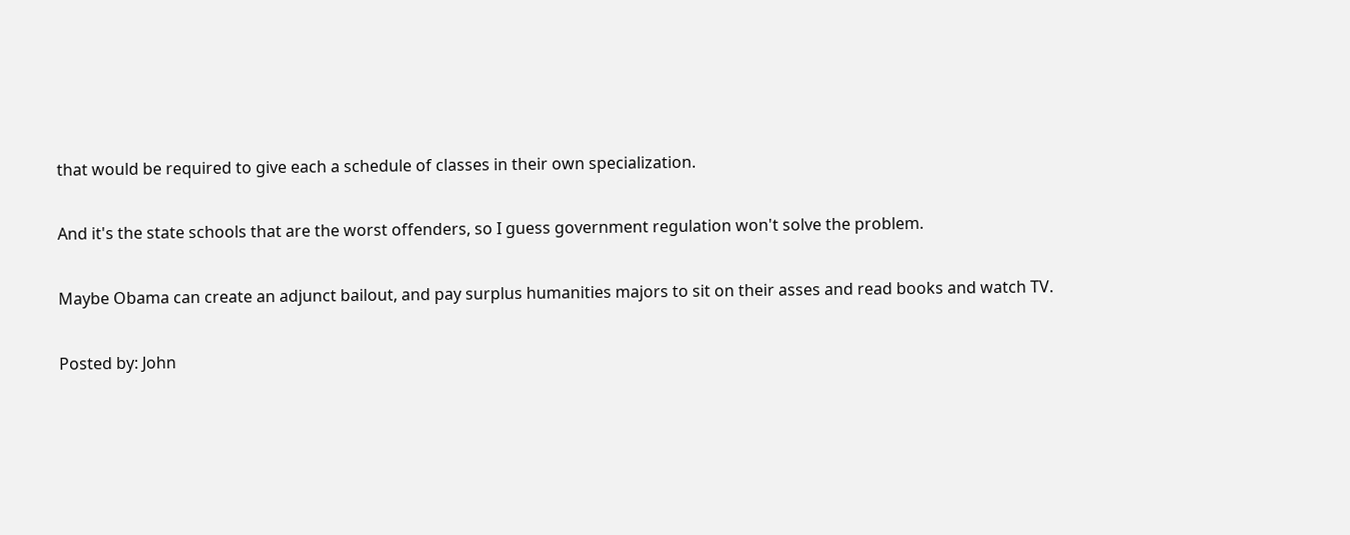that would be required to give each a schedule of classes in their own specialization.

And it's the state schools that are the worst offenders, so I guess government regulation won't solve the problem.

Maybe Obama can create an adjunct bailout, and pay surplus humanities majors to sit on their asses and read books and watch TV.

Posted by: John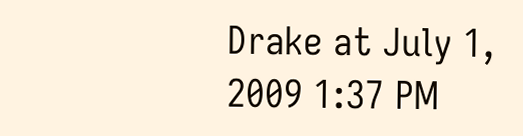Drake at July 1, 2009 1:37 PM